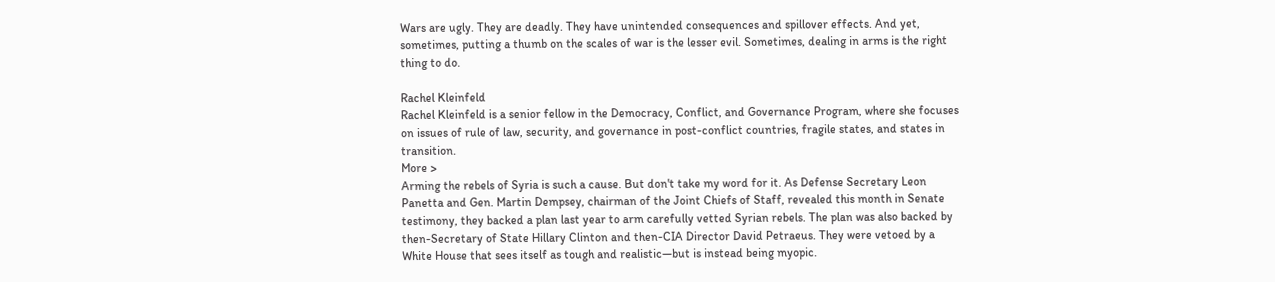Wars are ugly. They are deadly. They have unintended consequences and spillover effects. And yet, sometimes, putting a thumb on the scales of war is the lesser evil. Sometimes, dealing in arms is the right thing to do.

Rachel Kleinfeld
Rachel Kleinfeld is a senior fellow in the Democracy, Conflict, and Governance Program, where she focuses on issues of rule of law, security, and governance in post-conflict countries, fragile states, and states in transition.
More >
Arming the rebels of Syria is such a cause. But don't take my word for it. As Defense Secretary Leon Panetta and Gen. Martin Dempsey, chairman of the Joint Chiefs of Staff, revealed this month in Senate testimony, they backed a plan last year to arm carefully vetted Syrian rebels. The plan was also backed by then-Secretary of State Hillary Clinton and then-CIA Director David Petraeus. They were vetoed by a White House that sees itself as tough and realistic—but is instead being myopic.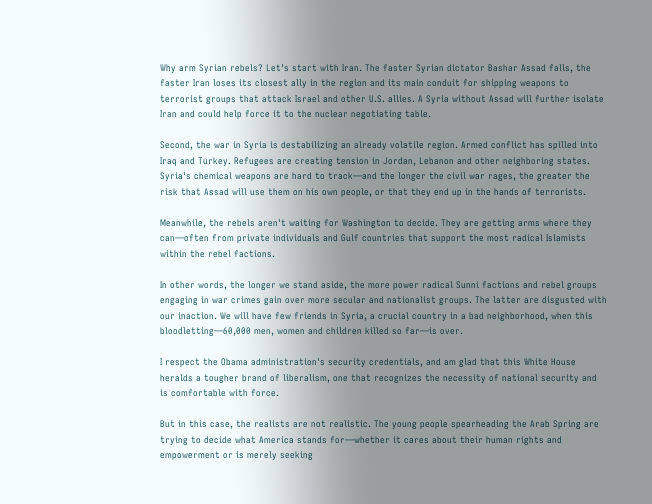Why arm Syrian rebels? Let's start with Iran. The faster Syrian dictator Bashar Assad falls, the faster Iran loses its closest ally in the region and its main conduit for shipping weapons to terrorist groups that attack Israel and other U.S. allies. A Syria without Assad will further isolate Iran and could help force it to the nuclear negotiating table.

Second, the war in Syria is destabilizing an already volatile region. Armed conflict has spilled into Iraq and Turkey. Refugees are creating tension in Jordan, Lebanon and other neighboring states. Syria's chemical weapons are hard to track—and the longer the civil war rages, the greater the risk that Assad will use them on his own people, or that they end up in the hands of terrorists.

Meanwhile, the rebels aren't waiting for Washington to decide. They are getting arms where they can—often from private individuals and Gulf countries that support the most radical Islamists within the rebel factions.

In other words, the longer we stand aside, the more power radical Sunni factions and rebel groups engaging in war crimes gain over more secular and nationalist groups. The latter are disgusted with our inaction. We will have few friends in Syria, a crucial country in a bad neighborhood, when this bloodletting—60,000 men, women and children killed so far—is over.

I respect the Obama administration's security credentials, and am glad that this White House heralds a tougher brand of liberalism, one that recognizes the necessity of national security and is comfortable with force.

But in this case, the realists are not realistic. The young people spearheading the Arab Spring are trying to decide what America stands for—whether it cares about their human rights and empowerment or is merely seeking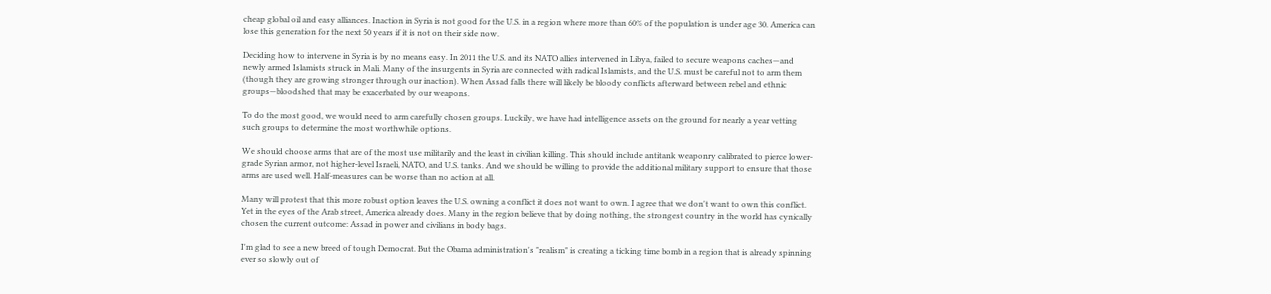cheap global oil and easy alliances. Inaction in Syria is not good for the U.S. in a region where more than 60% of the population is under age 30. America can lose this generation for the next 50 years if it is not on their side now.

Deciding how to intervene in Syria is by no means easy. In 2011 the U.S. and its NATO allies intervened in Libya, failed to secure weapons caches—and newly armed Islamists struck in Mali. Many of the insurgents in Syria are connected with radical Islamists, and the U.S. must be careful not to arm them (though they are growing stronger through our inaction). When Assad falls there will likely be bloody conflicts afterward between rebel and ethnic groups—bloodshed that may be exacerbated by our weapons.

To do the most good, we would need to arm carefully chosen groups. Luckily, we have had intelligence assets on the ground for nearly a year vetting such groups to determine the most worthwhile options.

We should choose arms that are of the most use militarily and the least in civilian killing. This should include antitank weaponry calibrated to pierce lower-grade Syrian armor, not higher-level Israeli, NATO, and U.S. tanks. And we should be willing to provide the additional military support to ensure that those arms are used well. Half-measures can be worse than no action at all.

Many will protest that this more robust option leaves the U.S. owning a conflict it does not want to own. I agree that we don't want to own this conflict. Yet in the eyes of the Arab street, America already does. Many in the region believe that by doing nothing, the strongest country in the world has cynically chosen the current outcome: Assad in power and civilians in body bags.

I'm glad to see a new breed of tough Democrat. But the Obama administration's "realism" is creating a ticking time bomb in a region that is already spinning ever so slowly out of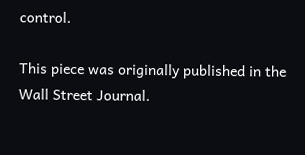control.

This piece was originally published in the Wall Street Journal.